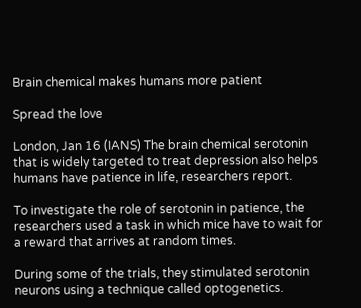Brain chemical makes humans more patient

Spread the love

London, Jan 16 (IANS) The brain chemical serotonin that is widely targeted to treat depression also helps humans have patience in life, researchers report.

To investigate the role of serotonin in patience, the researchers used a task in which mice have to wait for a reward that arrives at random times.

During some of the trials, they stimulated serotonin neurons using a technique called optogenetics.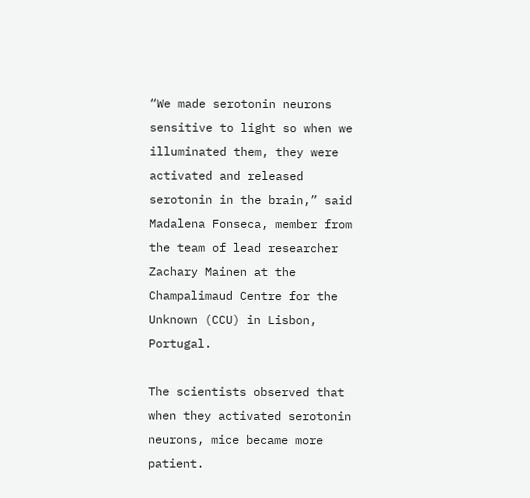“We made serotonin neurons sensitive to light so when we illuminated them, they were activated and released serotonin in the brain,” said Madalena Fonseca, member from the team of lead researcher Zachary Mainen at the Champalimaud Centre for the Unknown (CCU) in Lisbon, Portugal.

The scientists observed that when they activated serotonin neurons, mice became more patient.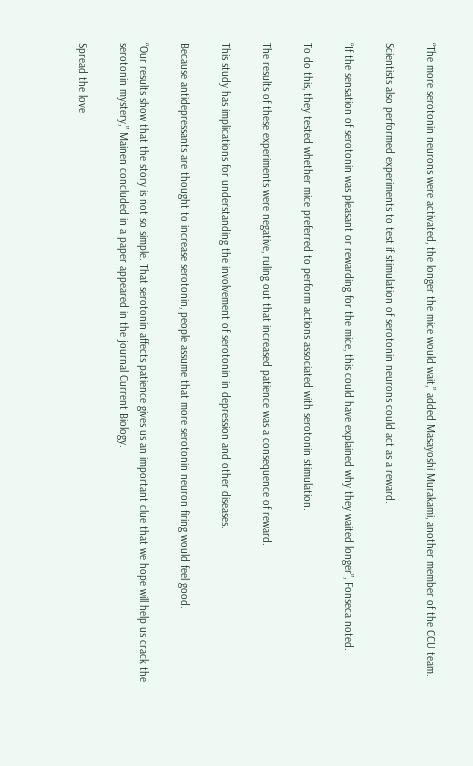“The more serotonin neurons were activated, the longer the mice would wait,” added Masayoshi Murakami, another member of the CCU team.

Scientists also performed experiments to test if stimulation of serotonin neurons could act as a reward.

“If the sensation of serotonin was pleasant or rewarding for the mice, this could have explained why they waited longer”, Fonseca noted.

To do this, they tested whether mice preferred to perform actions associated with serotonin stimulation.

The results of these experiments were negative, ruling out that increased patience was a consequence of reward.

This study has implications for understanding the involvement of serotonin in depression and other diseases.

Because antidepressants are thought to increase serotonin, people assume that more serotonin neuron firing would feel good.

“Our results show that the story is not so simple. That serotonin affects patience gives us an important clue that we hope will help us crack the serotonin mystery,” Mainen concluded in a paper appeared in the journal Current Biology.

Spread the love